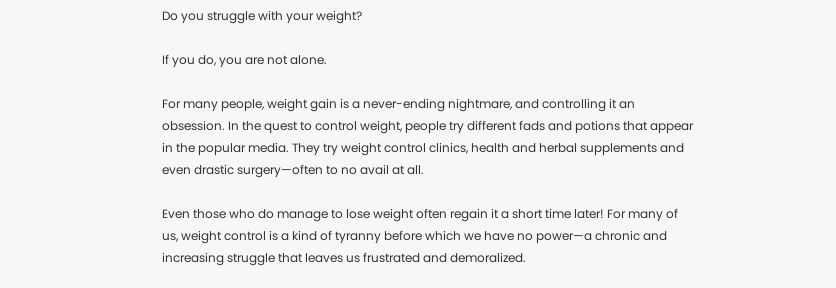Do you struggle with your weight?

If you do, you are not alone.

For many people, weight gain is a never-ending nightmare, and controlling it an obsession. In the quest to control weight, people try different fads and potions that appear in the popular media. They try weight control clinics, health and herbal supplements and even drastic surgery—often to no avail at all.

Even those who do manage to lose weight often regain it a short time later! For many of us, weight control is a kind of tyranny before which we have no power—a chronic and increasing struggle that leaves us frustrated and demoralized.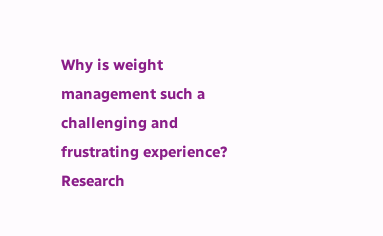Why is weight management such a challenging and frustrating experience? Research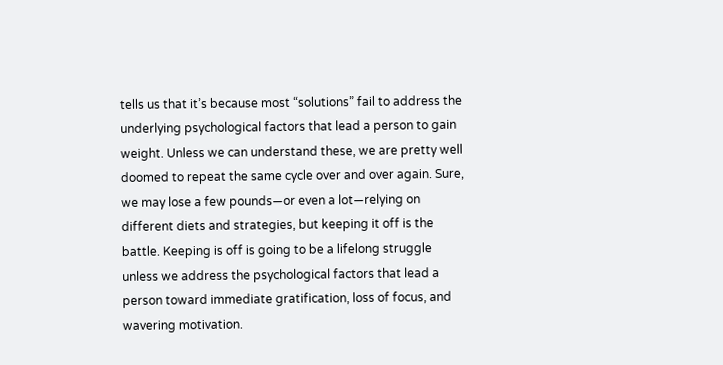tells us that it’s because most “solutions” fail to address the underlying psychological factors that lead a person to gain weight. Unless we can understand these, we are pretty well doomed to repeat the same cycle over and over again. Sure, we may lose a few pounds—or even a lot—relying on different diets and strategies, but keeping it off is the battle. Keeping is off is going to be a lifelong struggle unless we address the psychological factors that lead a person toward immediate gratification, loss of focus, and wavering motivation.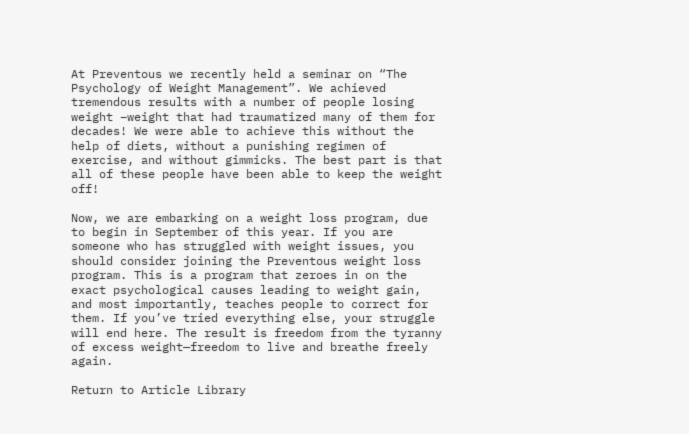At Preventous we recently held a seminar on “The Psychology of Weight Management”. We achieved tremendous results with a number of people losing weight –weight that had traumatized many of them for decades! We were able to achieve this without the help of diets, without a punishing regimen of exercise, and without gimmicks. The best part is that all of these people have been able to keep the weight off!

Now, we are embarking on a weight loss program, due to begin in September of this year. If you are someone who has struggled with weight issues, you should consider joining the Preventous weight loss program. This is a program that zeroes in on the exact psychological causes leading to weight gain, and most importantly, teaches people to correct for them. If you’ve tried everything else, your struggle will end here. The result is freedom from the tyranny of excess weight—freedom to live and breathe freely again.

Return to Article Library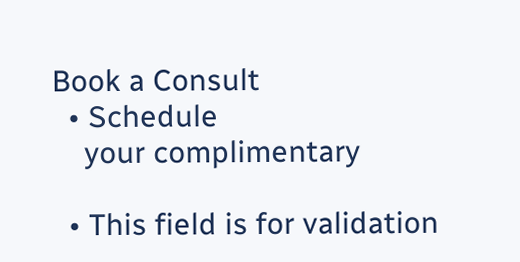Book a Consult
  • Schedule
    your complimentary

  • This field is for validation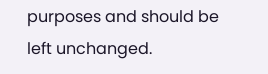purposes and should be left unchanged.